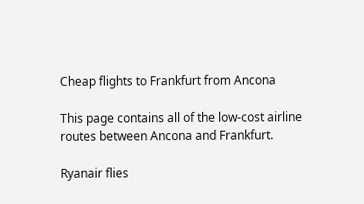Cheap flights to Frankfurt from Ancona

This page contains all of the low-cost airline routes between Ancona and Frankfurt.

Ryanair flies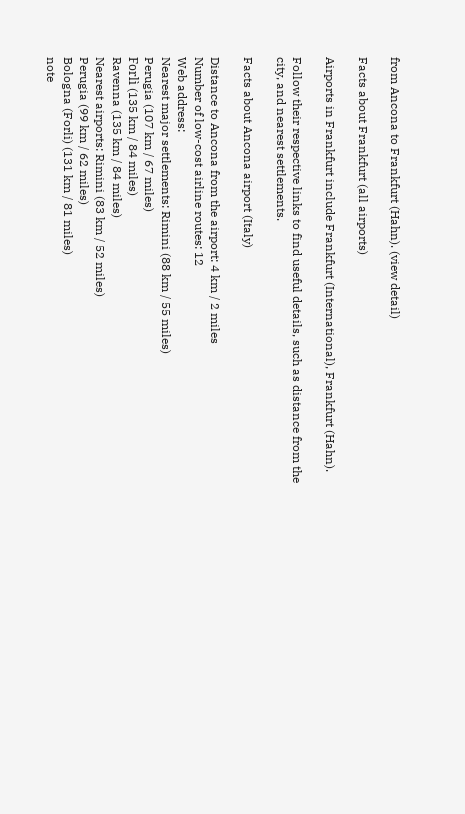from Ancona to Frankfurt (Hahn). (view detail)

Facts about Frankfurt (all airports)

Airports in Frankfurt include Frankfurt (International), Frankfurt (Hahn).

Follow their respective links to find useful details, such as distance from the city, and nearest settlements.

Facts about Ancona airport (Italy)

Distance to Ancona from the airport: 4 km / 2 miles
Number of low-cost airline routes: 12
Web address:
Nearest major settlements: Rimini (88 km / 55 miles)
Perugia (107 km / 67 miles)
Forlì (135 km / 84 miles)
Ravenna (135 km / 84 miles)
Nearest airports: Rimini (83 km / 52 miles)
Perugia (99 km / 62 miles)
Bologna (Forli) (131 km / 81 miles)
note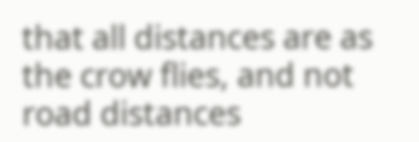that all distances are as the crow flies, and not road distances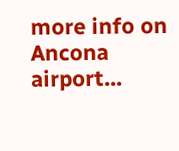more info on Ancona airport...